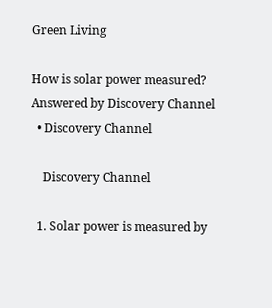Green Living

How is solar power measured?
Answered by Discovery Channel
  • Discovery Channel

    Discovery Channel

  1. Solar power is measured by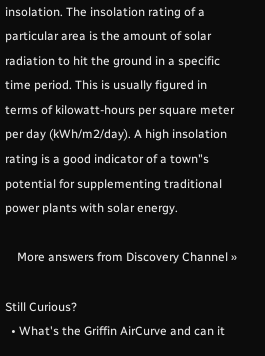insolation. The insolation rating of a particular area is the amount of solar radiation to hit the ground in a specific time period. This is usually figured in terms of kilowatt-hours per square meter per day (kWh/m2/day). A high insolation rating is a good indicator of a town"s potential for supplementing traditional power plants with solar energy.

    More answers from Discovery Channel »

Still Curious?
  • What's the Griffin AirCurve and can it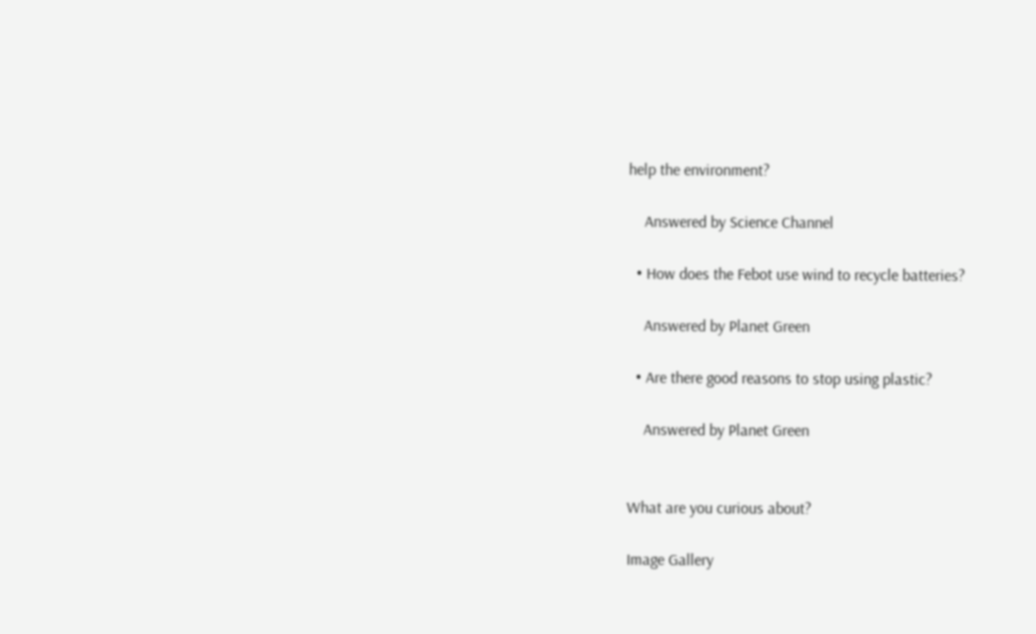help the environment?

    Answered by Science Channel

  • How does the Febot use wind to recycle batteries?

    Answered by Planet Green

  • Are there good reasons to stop using plastic?

    Answered by Planet Green


What are you curious about?

Image Gallery